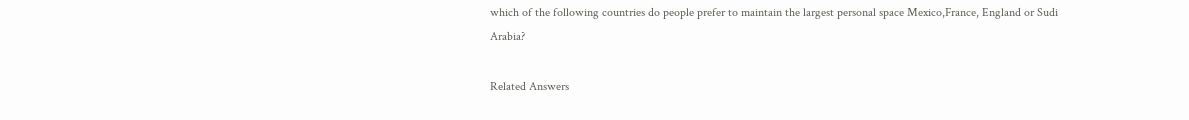which of the following countries do people prefer to maintain the largest personal space Mexico,France, England or Sudi Arabia?

Related Answers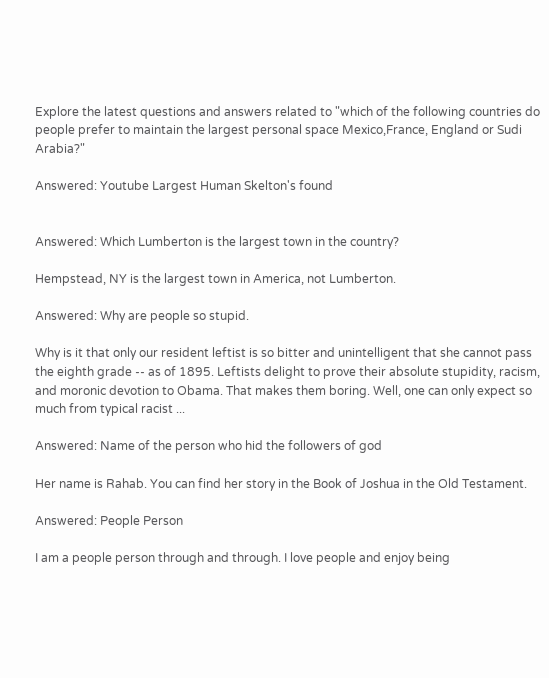Explore the latest questions and answers related to "which of the following countries do people prefer to maintain the largest personal space Mexico,France, England or Sudi Arabia?"

Answered: Youtube Largest Human Skelton's found


Answered: Which Lumberton is the largest town in the country?

Hempstead, NY is the largest town in America, not Lumberton.

Answered: Why are people so stupid.

Why is it that only our resident leftist is so bitter and unintelligent that she cannot pass the eighth grade -- as of 1895. Leftists delight to prove their absolute stupidity, racism, and moronic devotion to Obama. That makes them boring. Well, one can only expect so much from typical racist ...

Answered: Name of the person who hid the followers of god

Her name is Rahab. You can find her story in the Book of Joshua in the Old Testament.

Answered: People Person

I am a people person through and through. I love people and enjoy being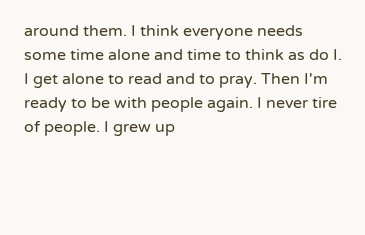around them. I think everyone needs some time alone and time to think as do I. I get alone to read and to pray. Then I'm ready to be with people again. I never tire of people. I grew up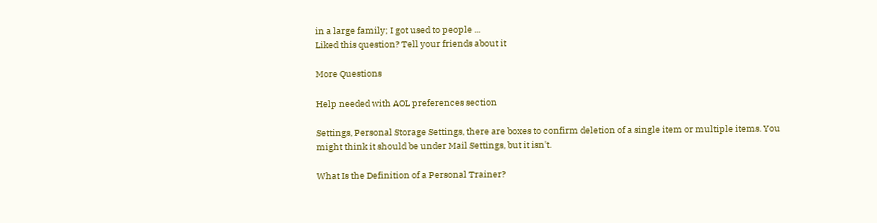in a large family; I got used to people ...
Liked this question? Tell your friends about it

More Questions

Help needed with AOL preferences section

Settings, Personal Storage Settings, there are boxes to confirm deletion of a single item or multiple items. You might think it should be under Mail Settings, but it isn't.

What Is the Definition of a Personal Trainer?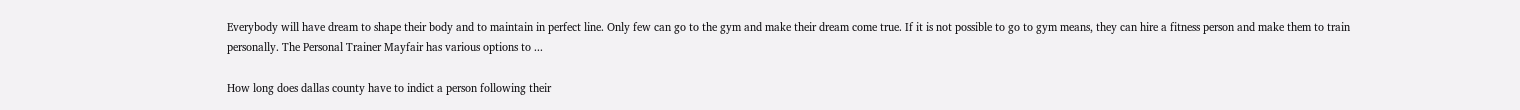Everybody will have dream to shape their body and to maintain in perfect line. Only few can go to the gym and make their dream come true. If it is not possible to go to gym means, they can hire a fitness person and make them to train personally. The Personal Trainer Mayfair has various options to ...

How long does dallas county have to indict a person following their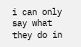i can only say what they do in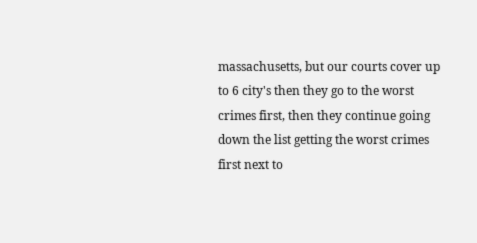massachusetts, but our courts cover up to 6 city's then they go to the worst crimes first, then they continue going down the list getting the worst crimes first next to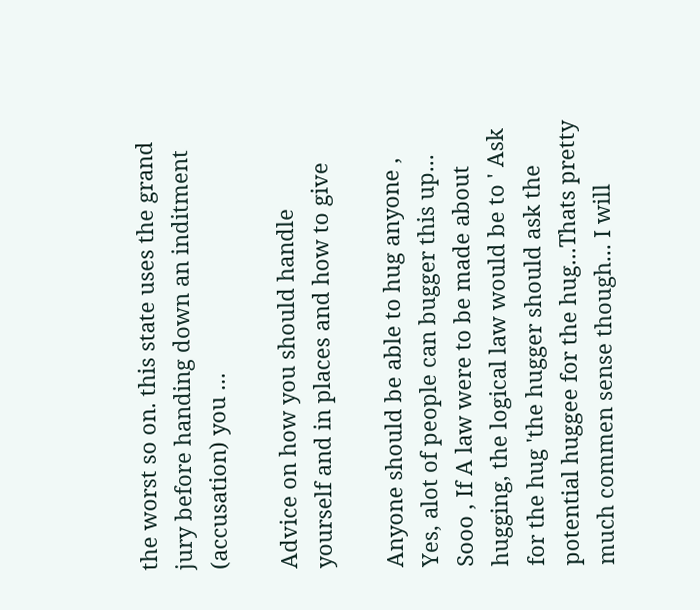the worst so on. this state uses the grand jury before handing down an inditment (accusation) you ...

Advice on how you should handle yourself and in places and how to give

Anyone should be able to hug anyone , Yes, alot of people can bugger this up... Sooo , If A law were to be made about hugging, the logical law would be to ' Ask for the hug 'the hugger should ask the potential huggee for the hug...Thats pretty much commen sense though... I will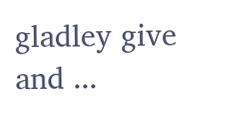gladley give and ...